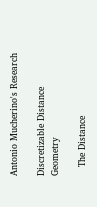Antonio Mucherino's Research

Discretizable Distance Geometry

   The Distance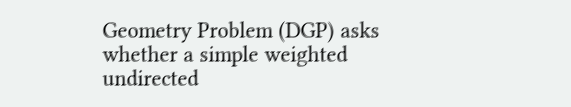Geometry Problem (DGP) asks whether a simple weighted undirected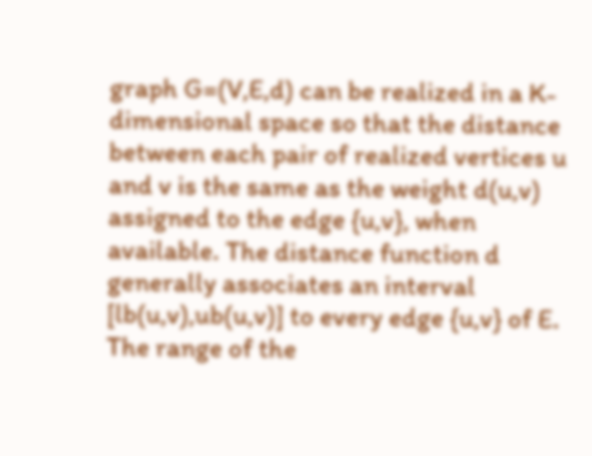graph G=(V,E,d) can be realized in a K-dimensional space so that the distance between each pair of realized vertices u and v is the same as the weight d(u,v) assigned to the edge {u,v}, when available. The distance function d generally associates an interval [lb(u,v),ub(u,v)] to every edge {u,v} of E. The range of the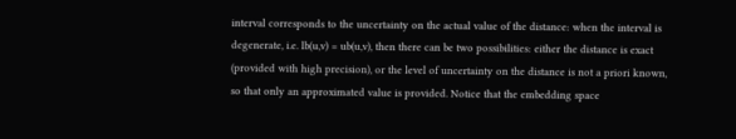interval corresponds to the uncertainty on the actual value of the distance: when the interval is degenerate, i.e. lb(u,v) = ub(u,v), then there can be two possibilities: either the distance is exact (provided with high precision), or the level of uncertainty on the distance is not a priori known, so that only an approximated value is provided. Notice that the embedding space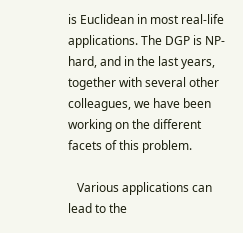is Euclidean in most real-life applications. The DGP is NP-hard, and in the last years, together with several other colleagues, we have been working on the different facets of this problem.

   Various applications can lead to the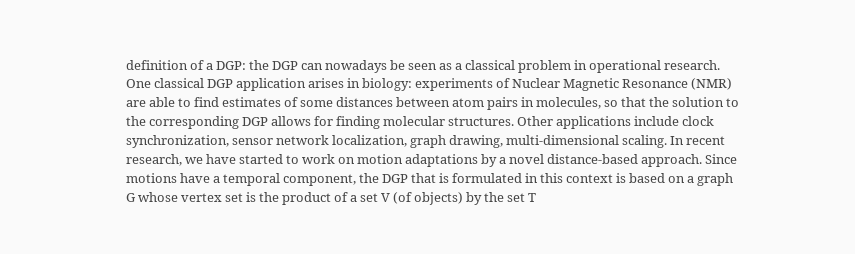definition of a DGP: the DGP can nowadays be seen as a classical problem in operational research. One classical DGP application arises in biology: experiments of Nuclear Magnetic Resonance (NMR) are able to find estimates of some distances between atom pairs in molecules, so that the solution to the corresponding DGP allows for finding molecular structures. Other applications include clock synchronization, sensor network localization, graph drawing, multi-dimensional scaling. In recent research, we have started to work on motion adaptations by a novel distance-based approach. Since motions have a temporal component, the DGP that is formulated in this context is based on a graph G whose vertex set is the product of a set V (of objects) by the set T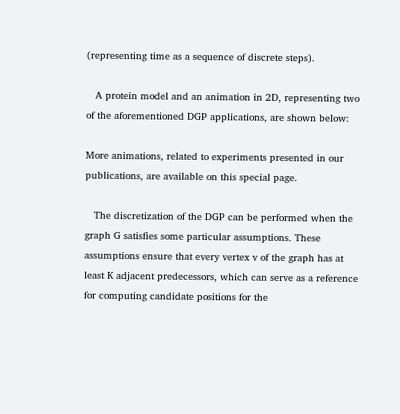(representing time as a sequence of discrete steps).

   A protein model and an animation in 2D, representing two of the aforementioned DGP applications, are shown below:

More animations, related to experiments presented in our publications, are available on this special page.

   The discretization of the DGP can be performed when the graph G satisfies some particular assumptions. These assumptions ensure that every vertex v of the graph has at least K adjacent predecessors, which can serve as a reference for computing candidate positions for the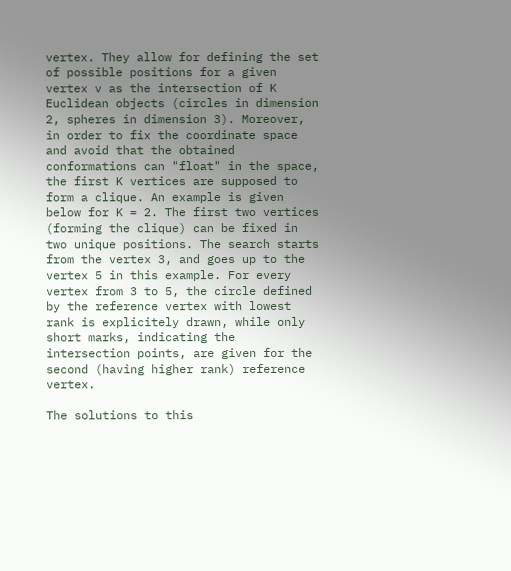vertex. They allow for defining the set of possible positions for a given vertex v as the intersection of K Euclidean objects (circles in dimension 2, spheres in dimension 3). Moreover, in order to fix the coordinate space and avoid that the obtained conformations can "float" in the space, the first K vertices are supposed to form a clique. An example is given below for K = 2. The first two vertices (forming the clique) can be fixed in two unique positions. The search starts from the vertex 3, and goes up to the vertex 5 in this example. For every vertex from 3 to 5, the circle defined by the reference vertex with lowest rank is explicitely drawn, while only short marks, indicating the intersection points, are given for the second (having higher rank) reference vertex.

The solutions to this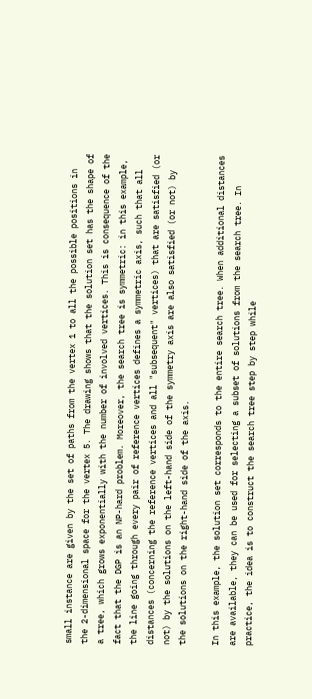small instance are given by the set of paths from the vertex 1 to all the possible positions in the 2-dimensional space for the vertex 5. The drawing shows that the solution set has the shape of a tree, which grows exponentially with the number of involved vertices. This is consequence of the fact that the DGP is an NP-hard problem. Moreover, the search tree is symmetric: in this example, the line going through every pair of reference vertices defines a symmetric axis, such that all distances (concerning the reference vertices and all "subsequent" vertices) that are satisfied (or not) by the solutions on the left-hand side of the symmetry axis are also satisfied (or not) by the solutions on the right-hand side of the axis.

In this example, the solution set corresponds to the entire search tree. When additional distances are available, they can be used for selecting a subset of solutions from the search tree. In practice, the idea is to construct the search tree step by step while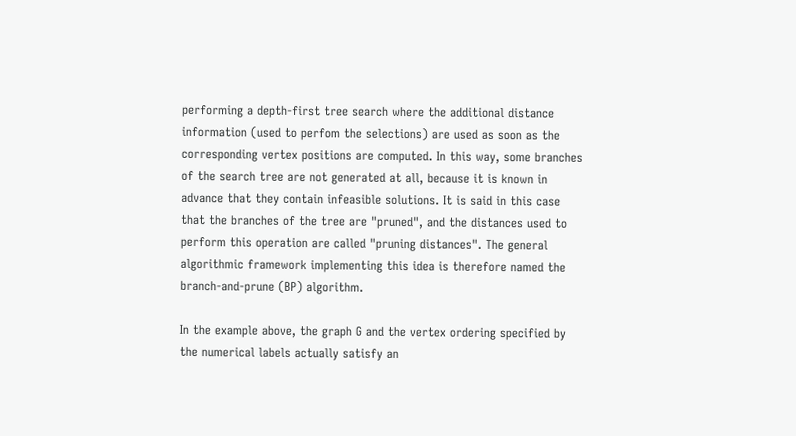performing a depth-first tree search where the additional distance information (used to perfom the selections) are used as soon as the corresponding vertex positions are computed. In this way, some branches of the search tree are not generated at all, because it is known in advance that they contain infeasible solutions. It is said in this case that the branches of the tree are "pruned", and the distances used to perform this operation are called "pruning distances". The general algorithmic framework implementing this idea is therefore named the branch-and-prune (BP) algorithm.

In the example above, the graph G and the vertex ordering specified by the numerical labels actually satisfy an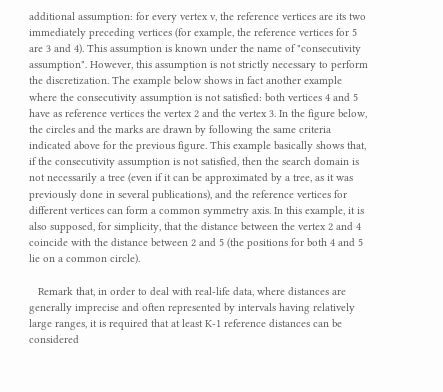additional assumption: for every vertex v, the reference vertices are its two immediately preceding vertices (for example, the reference vertices for 5 are 3 and 4). This assumption is known under the name of "consecutivity assumption". However, this assumption is not strictly necessary to perform the discretization. The example below shows in fact another example where the consecutivity assumption is not satisfied: both vertices 4 and 5 have as reference vertices the vertex 2 and the vertex 3. In the figure below, the circles and the marks are drawn by following the same criteria indicated above for the previous figure. This example basically shows that, if the consecutivity assumption is not satisfied, then the search domain is not necessarily a tree (even if it can be approximated by a tree, as it was previously done in several publications), and the reference vertices for different vertices can form a common symmetry axis. In this example, it is also supposed, for simplicity, that the distance between the vertex 2 and 4 coincide with the distance between 2 and 5 (the positions for both 4 and 5 lie on a common circle).

   Remark that, in order to deal with real-life data, where distances are generally imprecise and often represented by intervals having relatively large ranges, it is required that at least K-1 reference distances can be considered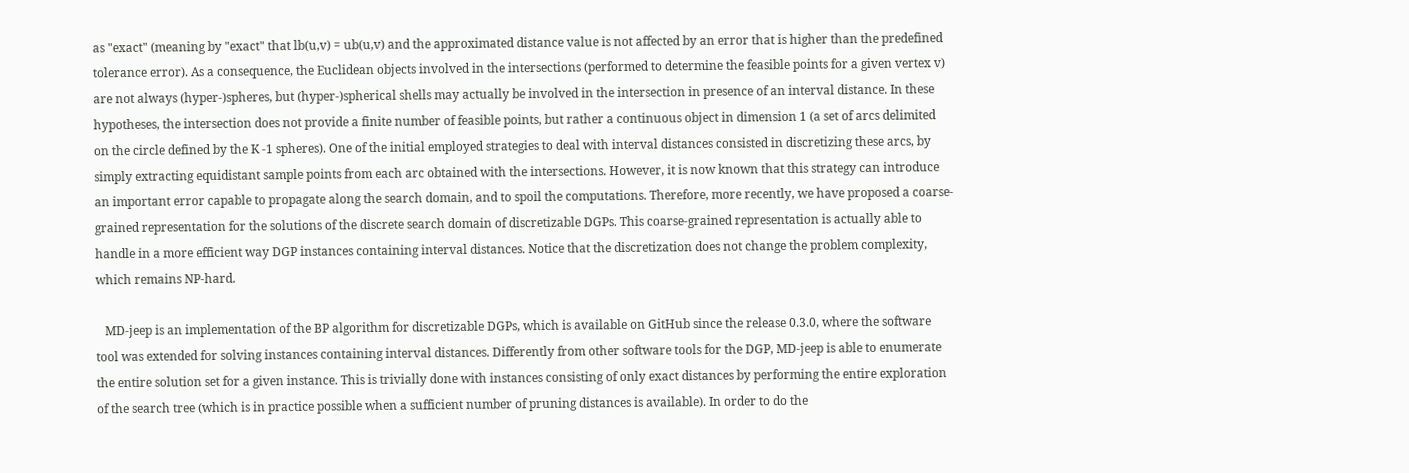as "exact" (meaning by "exact" that lb(u,v) = ub(u,v) and the approximated distance value is not affected by an error that is higher than the predefined tolerance error). As a consequence, the Euclidean objects involved in the intersections (performed to determine the feasible points for a given vertex v) are not always (hyper-)spheres, but (hyper-)spherical shells may actually be involved in the intersection in presence of an interval distance. In these hypotheses, the intersection does not provide a finite number of feasible points, but rather a continuous object in dimension 1 (a set of arcs delimited on the circle defined by the K -1 spheres). One of the initial employed strategies to deal with interval distances consisted in discretizing these arcs, by simply extracting equidistant sample points from each arc obtained with the intersections. However, it is now known that this strategy can introduce an important error capable to propagate along the search domain, and to spoil the computations. Therefore, more recently, we have proposed a coarse-grained representation for the solutions of the discrete search domain of discretizable DGPs. This coarse-grained representation is actually able to handle in a more efficient way DGP instances containing interval distances. Notice that the discretization does not change the problem complexity, which remains NP-hard.

   MD-jeep is an implementation of the BP algorithm for discretizable DGPs, which is available on GitHub since the release 0.3.0, where the software tool was extended for solving instances containing interval distances. Differently from other software tools for the DGP, MD-jeep is able to enumerate the entire solution set for a given instance. This is trivially done with instances consisting of only exact distances by performing the entire exploration of the search tree (which is in practice possible when a sufficient number of pruning distances is available). In order to do the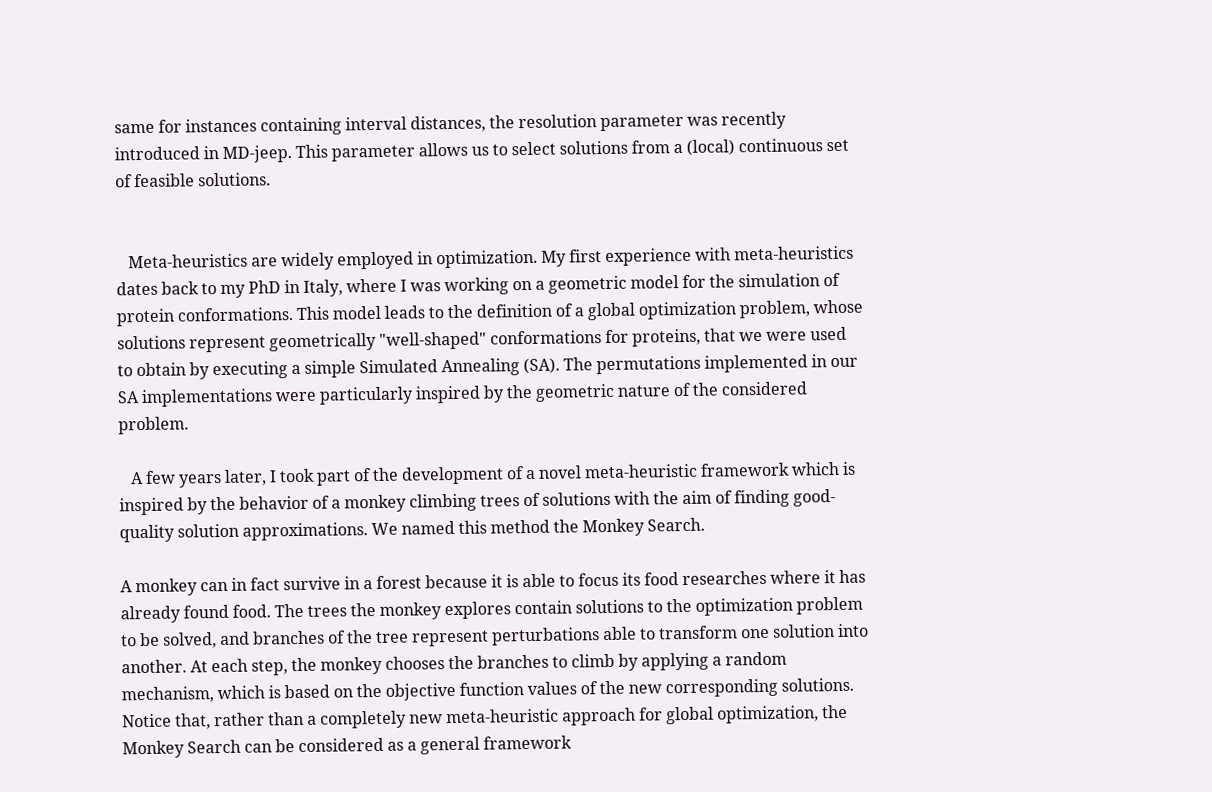same for instances containing interval distances, the resolution parameter was recently introduced in MD-jeep. This parameter allows us to select solutions from a (local) continuous set of feasible solutions.


   Meta-heuristics are widely employed in optimization. My first experience with meta-heuristics dates back to my PhD in Italy, where I was working on a geometric model for the simulation of protein conformations. This model leads to the definition of a global optimization problem, whose solutions represent geometrically "well-shaped" conformations for proteins, that we were used to obtain by executing a simple Simulated Annealing (SA). The permutations implemented in our SA implementations were particularly inspired by the geometric nature of the considered problem.

   A few years later, I took part of the development of a novel meta-heuristic framework which is inspired by the behavior of a monkey climbing trees of solutions with the aim of finding good-quality solution approximations. We named this method the Monkey Search.

A monkey can in fact survive in a forest because it is able to focus its food researches where it has already found food. The trees the monkey explores contain solutions to the optimization problem to be solved, and branches of the tree represent perturbations able to transform one solution into another. At each step, the monkey chooses the branches to climb by applying a random mechanism, which is based on the objective function values of the new corresponding solutions. Notice that, rather than a completely new meta-heuristic approach for global optimization, the Monkey Search can be considered as a general framework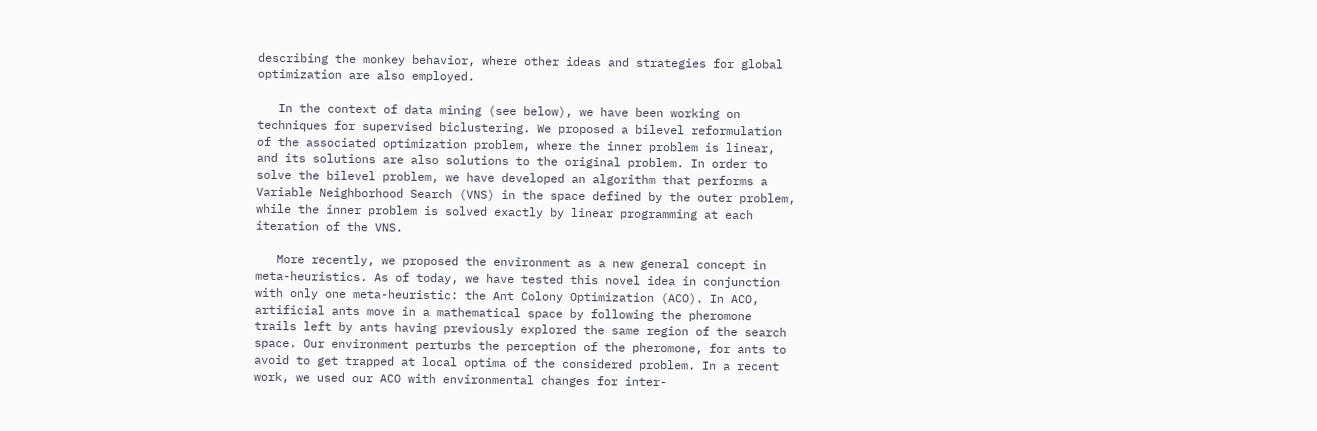describing the monkey behavior, where other ideas and strategies for global optimization are also employed.

   In the context of data mining (see below), we have been working on techniques for supervised biclustering. We proposed a bilevel reformulation of the associated optimization problem, where the inner problem is linear, and its solutions are also solutions to the original problem. In order to solve the bilevel problem, we have developed an algorithm that performs a Variable Neighborhood Search (VNS) in the space defined by the outer problem, while the inner problem is solved exactly by linear programming at each iteration of the VNS.

   More recently, we proposed the environment as a new general concept in meta-heuristics. As of today, we have tested this novel idea in conjunction with only one meta-heuristic: the Ant Colony Optimization (ACO). In ACO, artificial ants move in a mathematical space by following the pheromone trails left by ants having previously explored the same region of the search space. Our environment perturbs the perception of the pheromone, for ants to avoid to get trapped at local optima of the considered problem. In a recent work, we used our ACO with environmental changes for inter-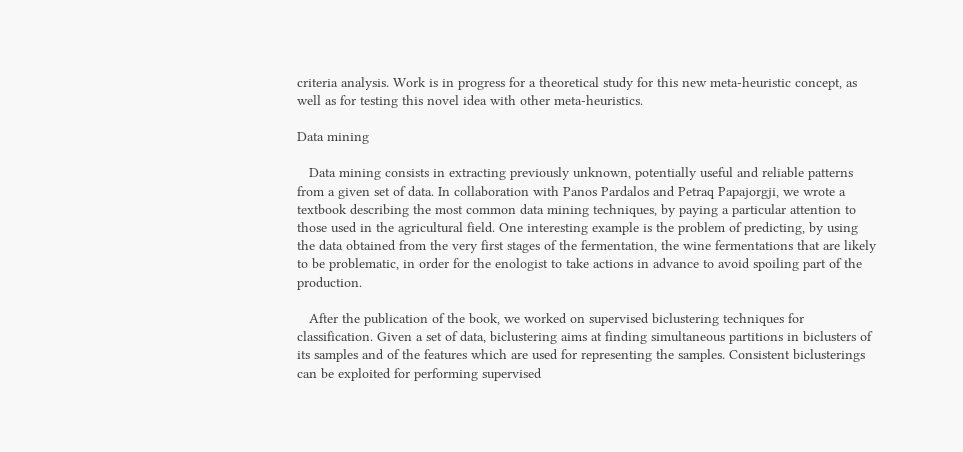criteria analysis. Work is in progress for a theoretical study for this new meta-heuristic concept, as well as for testing this novel idea with other meta-heuristics.

Data mining

   Data mining consists in extracting previously unknown, potentially useful and reliable patterns from a given set of data. In collaboration with Panos Pardalos and Petraq Papajorgji, we wrote a textbook describing the most common data mining techniques, by paying a particular attention to those used in the agricultural field. One interesting example is the problem of predicting, by using the data obtained from the very first stages of the fermentation, the wine fermentations that are likely to be problematic, in order for the enologist to take actions in advance to avoid spoiling part of the production.

   After the publication of the book, we worked on supervised biclustering techniques for classification. Given a set of data, biclustering aims at finding simultaneous partitions in biclusters of its samples and of the features which are used for representing the samples. Consistent biclusterings can be exploited for performing supervised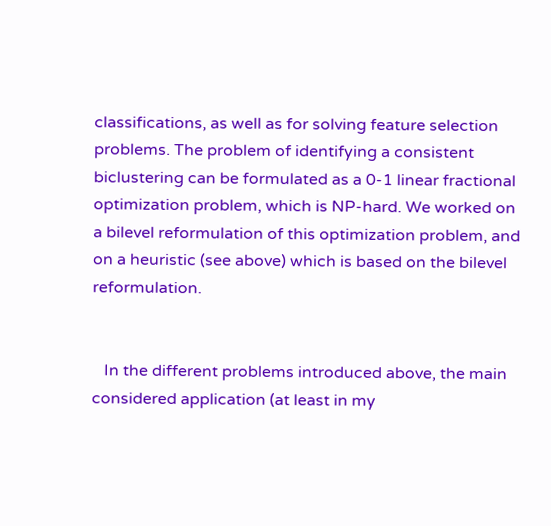classifications, as well as for solving feature selection problems. The problem of identifying a consistent biclustering can be formulated as a 0-1 linear fractional optimization problem, which is NP-hard. We worked on a bilevel reformulation of this optimization problem, and on a heuristic (see above) which is based on the bilevel reformulation.


   In the different problems introduced above, the main considered application (at least in my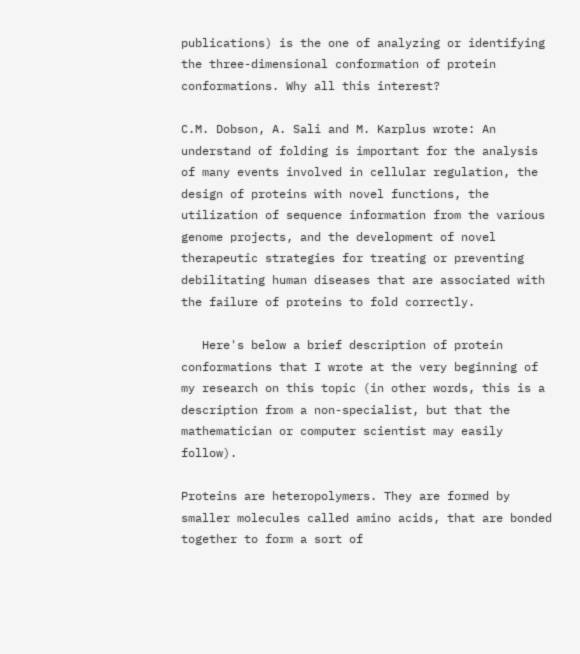publications) is the one of analyzing or identifying the three-dimensional conformation of protein conformations. Why all this interest?

C.M. Dobson, A. Sali and M. Karplus wrote: An understand of folding is important for the analysis of many events involved in cellular regulation, the design of proteins with novel functions, the utilization of sequence information from the various genome projects, and the development of novel therapeutic strategies for treating or preventing debilitating human diseases that are associated with the failure of proteins to fold correctly.

   Here's below a brief description of protein conformations that I wrote at the very beginning of my research on this topic (in other words, this is a description from a non-specialist, but that the mathematician or computer scientist may easily follow).

Proteins are heteropolymers. They are formed by smaller molecules called amino acids, that are bonded together to form a sort of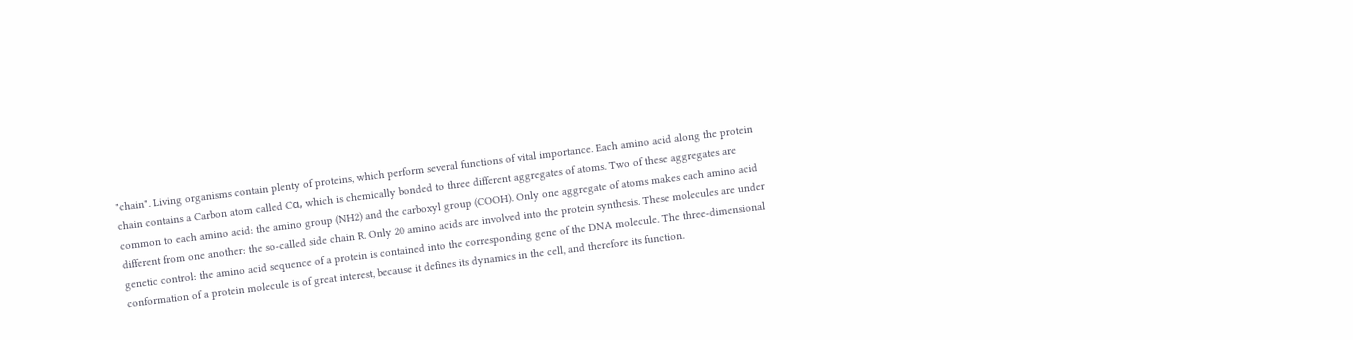"chain". Living organisms contain plenty of proteins, which perform several functions of vital importance. Each amino acid along the protein chain contains a Carbon atom called Cα, which is chemically bonded to three different aggregates of atoms. Two of these aggregates are common to each amino acid: the amino group (NH2) and the carboxyl group (COOH). Only one aggregate of atoms makes each amino acid different from one another: the so-called side chain R. Only 20 amino acids are involved into the protein synthesis. These molecules are under genetic control: the amino acid sequence of a protein is contained into the corresponding gene of the DNA molecule. The three-dimensional conformation of a protein molecule is of great interest, because it defines its dynamics in the cell, and therefore its function.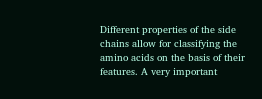Different properties of the side chains allow for classifying the amino acids on the basis of their features. A very important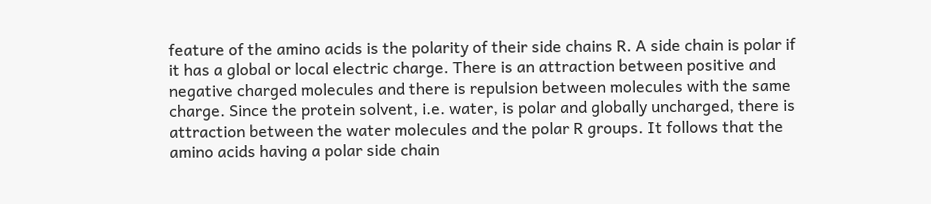feature of the amino acids is the polarity of their side chains R. A side chain is polar if it has a global or local electric charge. There is an attraction between positive and negative charged molecules and there is repulsion between molecules with the same charge. Since the protein solvent, i.e. water, is polar and globally uncharged, there is attraction between the water molecules and the polar R groups. It follows that the amino acids having a polar side chain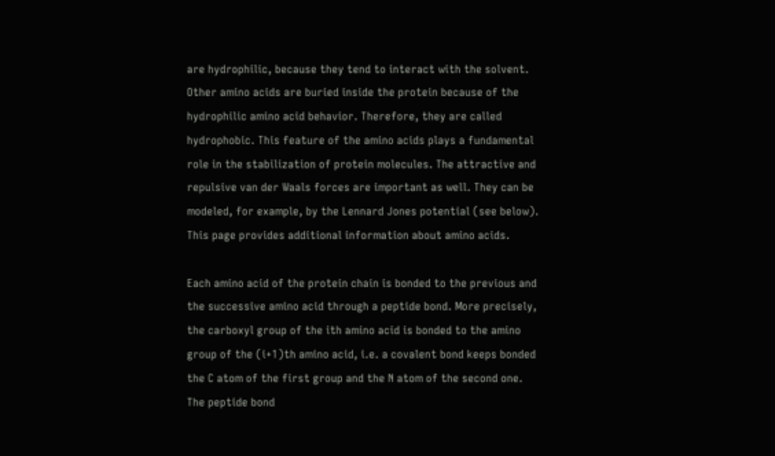are hydrophilic, because they tend to interact with the solvent. Other amino acids are buried inside the protein because of the hydrophilic amino acid behavior. Therefore, they are called hydrophobic. This feature of the amino acids plays a fundamental role in the stabilization of protein molecules. The attractive and repulsive van der Waals forces are important as well. They can be modeled, for example, by the Lennard Jones potential (see below). This page provides additional information about amino acids.

Each amino acid of the protein chain is bonded to the previous and the successive amino acid through a peptide bond. More precisely, the carboxyl group of the ith amino acid is bonded to the amino group of the (i+1)th amino acid, i.e. a covalent bond keeps bonded the C atom of the first group and the N atom of the second one. The peptide bond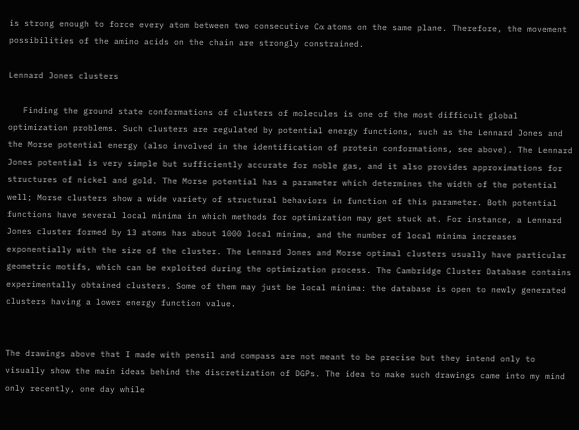is strong enough to force every atom between two consecutive Cα atoms on the same plane. Therefore, the movement possibilities of the amino acids on the chain are strongly constrained.

Lennard Jones clusters

   Finding the ground state conformations of clusters of molecules is one of the most difficult global optimization problems. Such clusters are regulated by potential energy functions, such as the Lennard Jones and the Morse potential energy (also involved in the identification of protein conformations, see above). The Lennard Jones potential is very simple but sufficiently accurate for noble gas, and it also provides approximations for structures of nickel and gold. The Morse potential has a parameter which determines the width of the potential well; Morse clusters show a wide variety of structural behaviors in function of this parameter. Both potential functions have several local minima in which methods for optimization may get stuck at. For instance, a Lennard Jones cluster formed by 13 atoms has about 1000 local minima, and the number of local minima increases exponentially with the size of the cluster. The Lennard Jones and Morse optimal clusters usually have particular geometric motifs, which can be exploited during the optimization process. The Cambridge Cluster Database contains experimentally obtained clusters. Some of them may just be local minima: the database is open to newly generated clusters having a lower energy function value.


The drawings above that I made with pensil and compass are not meant to be precise but they intend only to visually show the main ideas behind the discretization of DGPs. The idea to make such drawings came into my mind only recently, one day while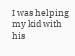I was helping my kid with his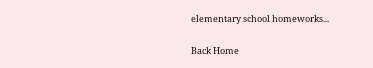elementary school homeworks...

Back Home